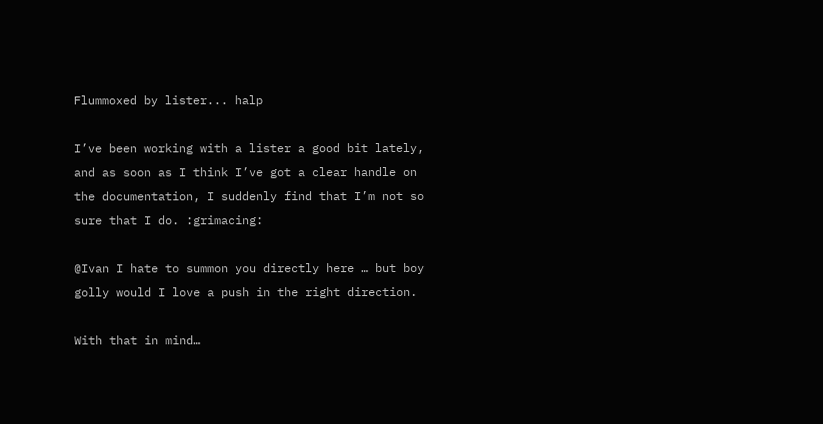Flummoxed by lister... halp

I’ve been working with a lister a good bit lately, and as soon as I think I’ve got a clear handle on the documentation, I suddenly find that I’m not so sure that I do. :grimacing:

@Ivan I hate to summon you directly here … but boy golly would I love a push in the right direction.

With that in mind…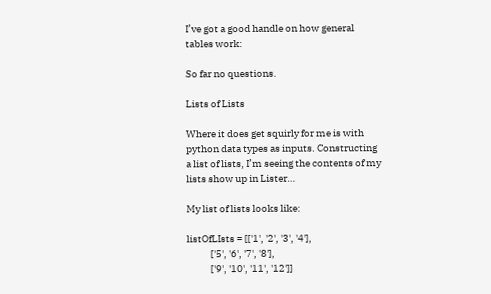I’ve got a good handle on how general tables work:

So far no questions.

Lists of Lists

Where it does get squirly for me is with python data types as inputs. Constructing a list of lists, I’m seeing the contents of my lists show up in Lister…

My list of lists looks like:

listOfLIsts = [['1', '2', '3', '4'],
            ['5', '6', '7', '8'],
            ['9', '10', '11', '12']]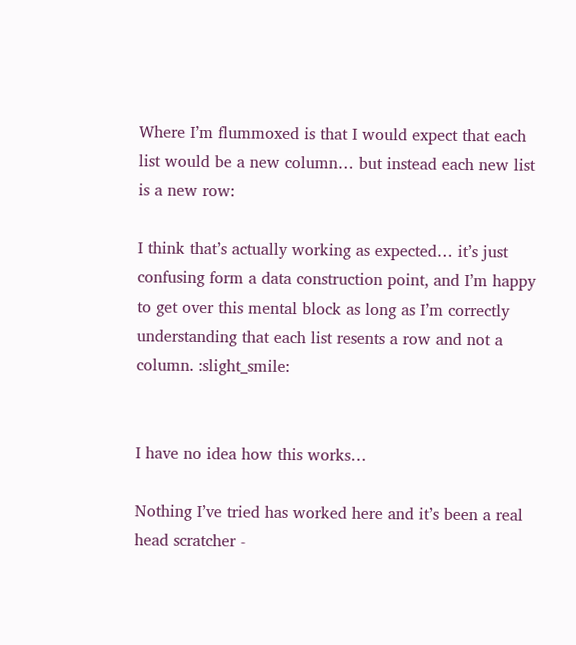Where I’m flummoxed is that I would expect that each list would be a new column… but instead each new list is a new row:

I think that’s actually working as expected… it’s just confusing form a data construction point, and I’m happy to get over this mental block as long as I’m correctly understanding that each list resents a row and not a column. :slight_smile:


I have no idea how this works…

Nothing I’ve tried has worked here and it’s been a real head scratcher -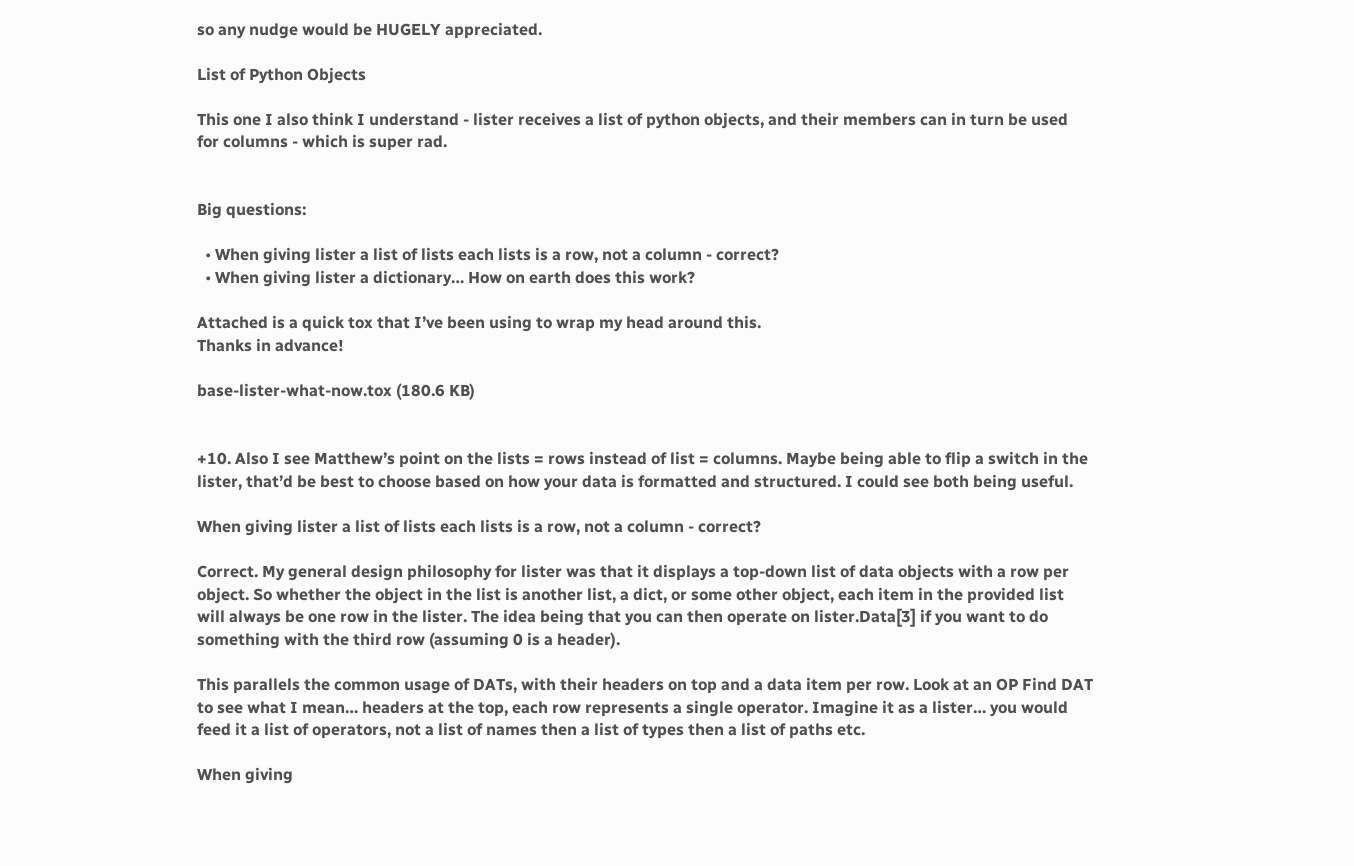so any nudge would be HUGELY appreciated.

List of Python Objects

This one I also think I understand - lister receives a list of python objects, and their members can in turn be used for columns - which is super rad.


Big questions:

  • When giving lister a list of lists each lists is a row, not a column - correct?
  • When giving lister a dictionary… How on earth does this work?

Attached is a quick tox that I’ve been using to wrap my head around this.
Thanks in advance!

base-lister-what-now.tox (180.6 KB)


+10. Also I see Matthew’s point on the lists = rows instead of list = columns. Maybe being able to flip a switch in the lister, that’d be best to choose based on how your data is formatted and structured. I could see both being useful.

When giving lister a list of lists each lists is a row, not a column - correct?

Correct. My general design philosophy for lister was that it displays a top-down list of data objects with a row per object. So whether the object in the list is another list, a dict, or some other object, each item in the provided list will always be one row in the lister. The idea being that you can then operate on lister.Data[3] if you want to do something with the third row (assuming 0 is a header).

This parallels the common usage of DATs, with their headers on top and a data item per row. Look at an OP Find DAT to see what I mean… headers at the top, each row represents a single operator. Imagine it as a lister… you would feed it a list of operators, not a list of names then a list of types then a list of paths etc.

When giving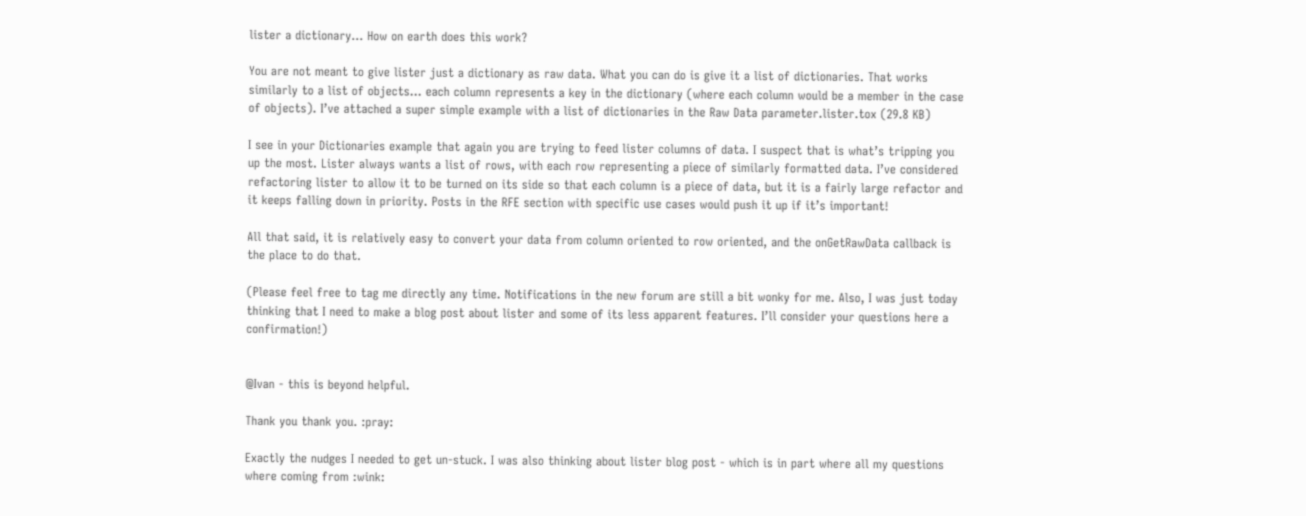lister a dictionary… How on earth does this work?

You are not meant to give lister just a dictionary as raw data. What you can do is give it a list of dictionaries. That works similarly to a list of objects… each column represents a key in the dictionary (where each column would be a member in the case of objects). I’ve attached a super simple example with a list of dictionaries in the Raw Data parameter.lister.tox (29.8 KB)

I see in your Dictionaries example that again you are trying to feed lister columns of data. I suspect that is what’s tripping you up the most. Lister always wants a list of rows, with each row representing a piece of similarly formatted data. I’ve considered refactoring lister to allow it to be turned on its side so that each column is a piece of data, but it is a fairly large refactor and it keeps falling down in priority. Posts in the RFE section with specific use cases would push it up if it’s important!

All that said, it is relatively easy to convert your data from column oriented to row oriented, and the onGetRawData callback is the place to do that.

(Please feel free to tag me directly any time. Notifications in the new forum are still a bit wonky for me. Also, I was just today thinking that I need to make a blog post about lister and some of its less apparent features. I’ll consider your questions here a confirmation!)


@Ivan - this is beyond helpful.

Thank you thank you. :pray:

Exactly the nudges I needed to get un-stuck. I was also thinking about lister blog post - which is in part where all my questions where coming from :wink: